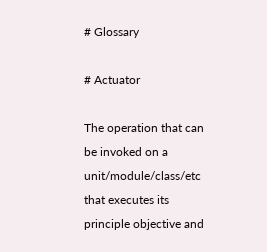# Glossary

# Actuator

The operation that can be invoked on a unit/module/class/etc that executes its principle objective and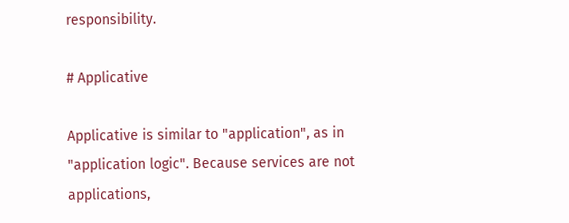responsibility.

# Applicative

Applicative is similar to "application", as in "application logic". Because services are not applications,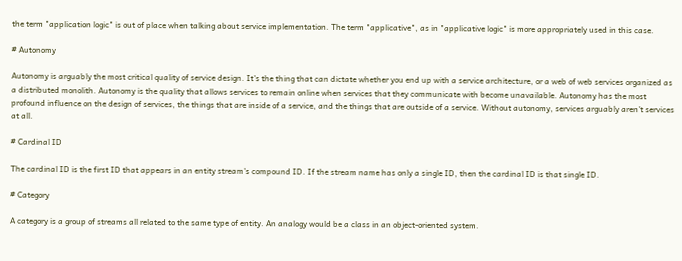the term "application logic" is out of place when talking about service implementation. The term "applicative", as in "applicative logic" is more appropriately used in this case.

# Autonomy

Autonomy is arguably the most critical quality of service design. It's the thing that can dictate whether you end up with a service architecture, or a web of web services organized as a distributed monolith. Autonomy is the quality that allows services to remain online when services that they communicate with become unavailable. Autonomy has the most profound influence on the design of services, the things that are inside of a service, and the things that are outside of a service. Without autonomy, services arguably aren't services at all.

# Cardinal ID

The cardinal ID is the first ID that appears in an entity stream's compound ID. If the stream name has only a single ID, then the cardinal ID is that single ID.

# Category

A category is a group of streams all related to the same type of entity. An analogy would be a class in an object-oriented system.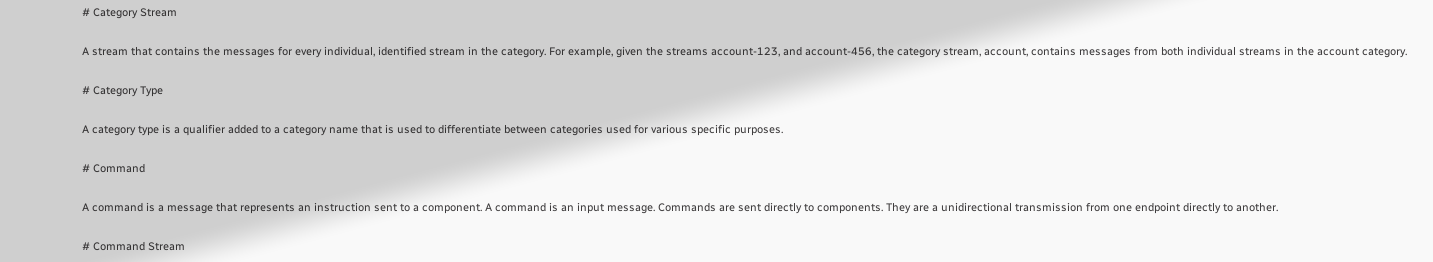# Category Stream

A stream that contains the messages for every individual, identified stream in the category. For example, given the streams account-123, and account-456, the category stream, account, contains messages from both individual streams in the account category.

# Category Type

A category type is a qualifier added to a category name that is used to differentiate between categories used for various specific purposes.

# Command

A command is a message that represents an instruction sent to a component. A command is an input message. Commands are sent directly to components. They are a unidirectional transmission from one endpoint directly to another.

# Command Stream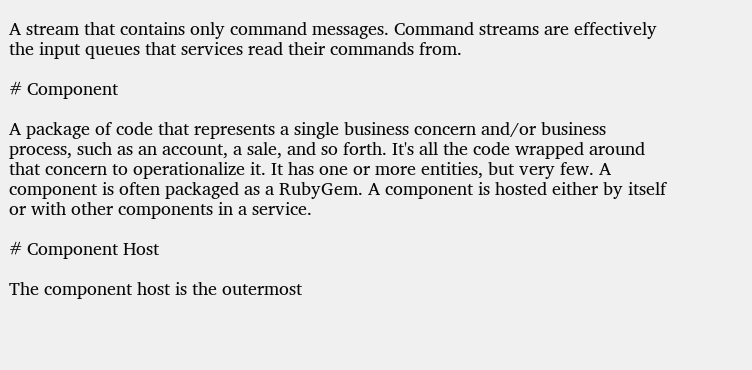A stream that contains only command messages. Command streams are effectively the input queues that services read their commands from.

# Component

A package of code that represents a single business concern and/or business process, such as an account, a sale, and so forth. It's all the code wrapped around that concern to operationalize it. It has one or more entities, but very few. A component is often packaged as a RubyGem. A component is hosted either by itself or with other components in a service.

# Component Host

The component host is the outermost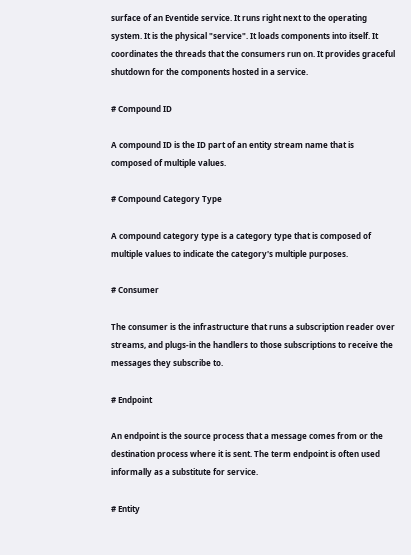surface of an Eventide service. It runs right next to the operating system. It is the physical "service". It loads components into itself. It coordinates the threads that the consumers run on. It provides graceful shutdown for the components hosted in a service.

# Compound ID

A compound ID is the ID part of an entity stream name that is composed of multiple values.

# Compound Category Type

A compound category type is a category type that is composed of multiple values to indicate the category's multiple purposes.

# Consumer

The consumer is the infrastructure that runs a subscription reader over streams, and plugs-in the handlers to those subscriptions to receive the messages they subscribe to.

# Endpoint

An endpoint is the source process that a message comes from or the destination process where it is sent. The term endpoint is often used informally as a substitute for service.

# Entity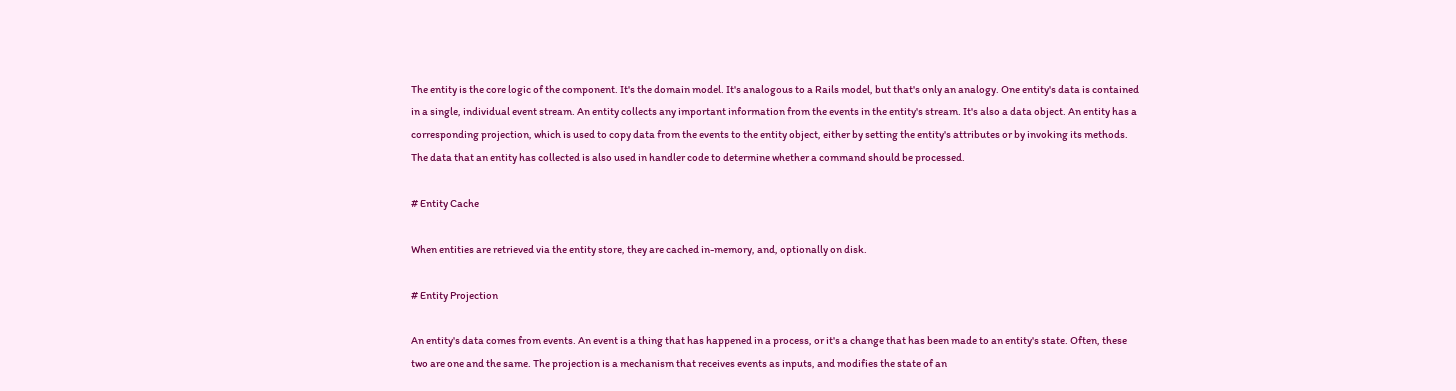The entity is the core logic of the component. It's the domain model. It's analogous to a Rails model, but that's only an analogy. One entity's data is contained in a single, individual event stream. An entity collects any important information from the events in the entity's stream. It's also a data object. An entity has a corresponding projection, which is used to copy data from the events to the entity object, either by setting the entity's attributes or by invoking its methods. The data that an entity has collected is also used in handler code to determine whether a command should be processed.

# Entity Cache

When entities are retrieved via the entity store, they are cached in-memory, and, optionally on disk.

# Entity Projection

An entity's data comes from events. An event is a thing that has happened in a process, or it's a change that has been made to an entity's state. Often, these two are one and the same. The projection is a mechanism that receives events as inputs, and modifies the state of an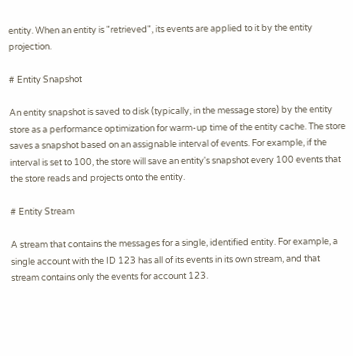entity. When an entity is "retrieved", its events are applied to it by the entity projection.

# Entity Snapshot

An entity snapshot is saved to disk (typically, in the message store) by the entity store as a performance optimization for warm-up time of the entity cache. The store saves a snapshot based on an assignable interval of events. For example, if the interval is set to 100, the store will save an entity's snapshot every 100 events that the store reads and projects onto the entity.

# Entity Stream

A stream that contains the messages for a single, identified entity. For example, a single account with the ID 123 has all of its events in its own stream, and that stream contains only the events for account 123.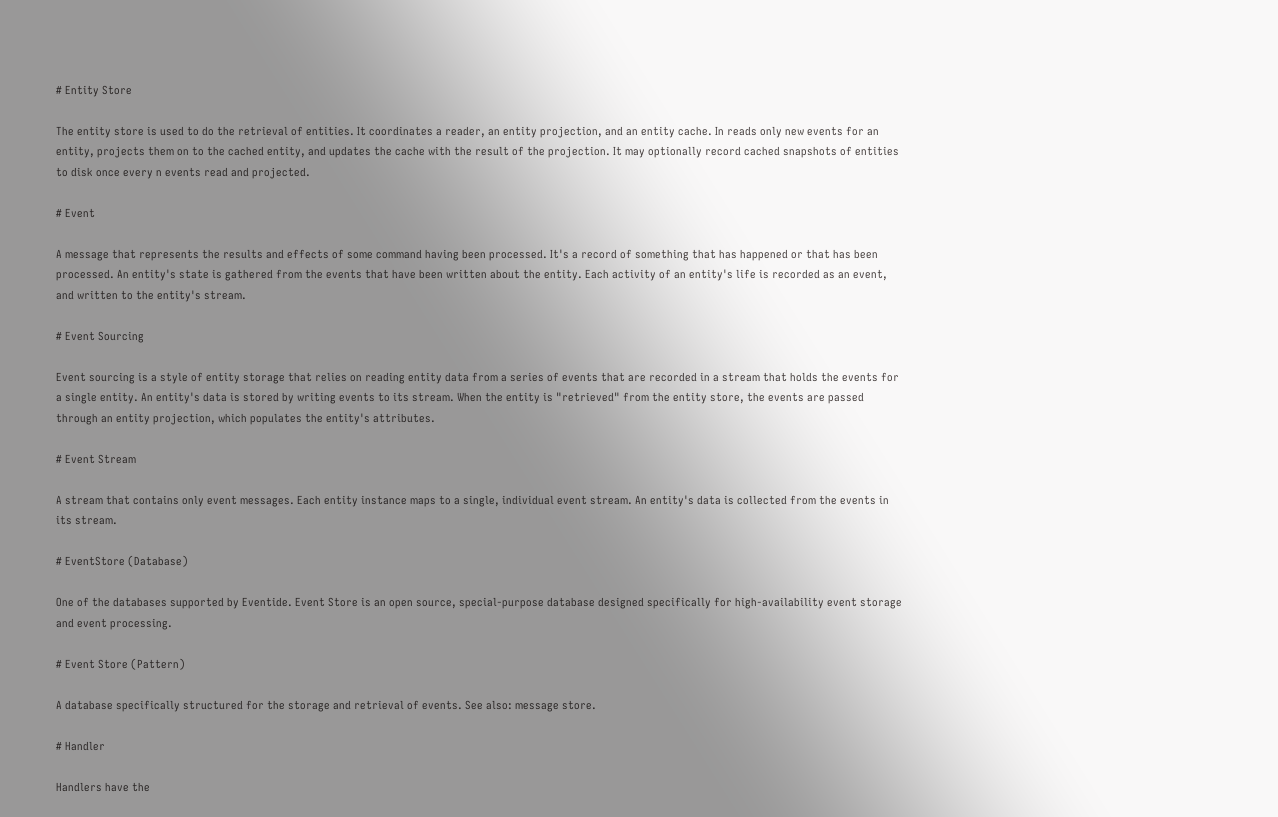# Entity Store

The entity store is used to do the retrieval of entities. It coordinates a reader, an entity projection, and an entity cache. In reads only new events for an entity, projects them on to the cached entity, and updates the cache with the result of the projection. It may optionally record cached snapshots of entities to disk once every n events read and projected.

# Event

A message that represents the results and effects of some command having been processed. It's a record of something that has happened or that has been processed. An entity's state is gathered from the events that have been written about the entity. Each activity of an entity's life is recorded as an event, and written to the entity's stream.

# Event Sourcing

Event sourcing is a style of entity storage that relies on reading entity data from a series of events that are recorded in a stream that holds the events for a single entity. An entity's data is stored by writing events to its stream. When the entity is "retrieved" from the entity store, the events are passed through an entity projection, which populates the entity's attributes.

# Event Stream

A stream that contains only event messages. Each entity instance maps to a single, individual event stream. An entity's data is collected from the events in its stream.

# EventStore (Database)

One of the databases supported by Eventide. Event Store is an open source, special-purpose database designed specifically for high-availability event storage and event processing.

# Event Store (Pattern)

A database specifically structured for the storage and retrieval of events. See also: message store.

# Handler

Handlers have the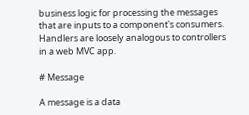business logic for processing the messages that are inputs to a component's consumers. Handlers are loosely analogous to controllers in a web MVC app.

# Message

A message is a data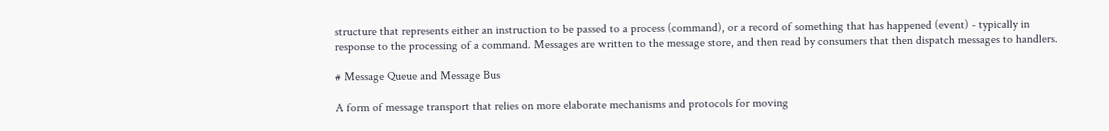structure that represents either an instruction to be passed to a process (command), or a record of something that has happened (event) - typically in response to the processing of a command. Messages are written to the message store, and then read by consumers that then dispatch messages to handlers.

# Message Queue and Message Bus

A form of message transport that relies on more elaborate mechanisms and protocols for moving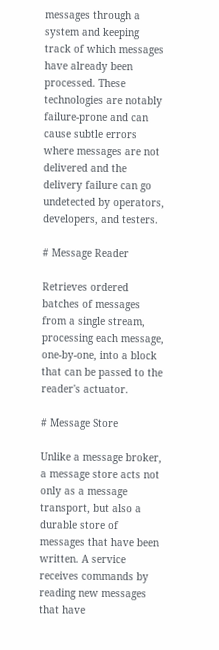messages through a system and keeping track of which messages have already been processed. These technologies are notably failure-prone and can cause subtle errors where messages are not delivered and the delivery failure can go undetected by operators, developers, and testers.

# Message Reader

Retrieves ordered batches of messages from a single stream, processing each message, one-by-one, into a block that can be passed to the reader's actuator.

# Message Store

Unlike a message broker, a message store acts not only as a message transport, but also a durable store of messages that have been written. A service receives commands by reading new messages that have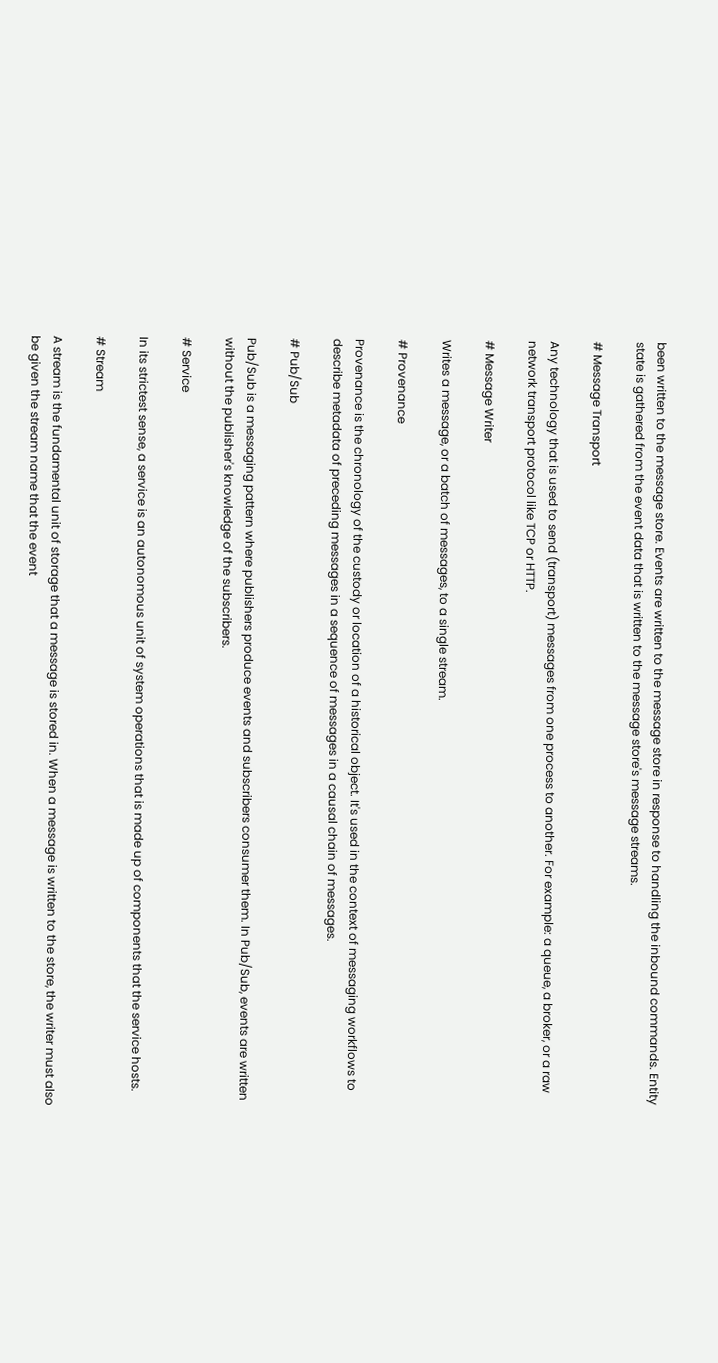been written to the message store. Events are written to the message store in response to handling the inbound commands. Entity state is gathered from the event data that is written to the message store's message streams.

# Message Transport

Any technology that is used to send (transport) messages from one process to another. For example: a queue, a broker, or a raw network transport protocol like TCP or HTTP.

# Message Writer

Writes a message, or a batch of messages, to a single stream.

# Provenance

Provenance is the chronology of the custody or location of a historical object. It's used in the context of messaging workflows to describe metadata of preceding messages in a sequence of messages in a causal chain of messages.

# Pub/Sub

Pub/Sub is a messaging pattern where publishers produce events and subscribers consumer them. In Pub/Sub, events are written without the publisher's knowledge of the subscribers.

# Service

In its strictest sense, a service is an autonomous unit of system operations that is made up of components that the service hosts.

# Stream

A stream is the fundamental unit of storage that a message is stored in. When a message is written to the store, the writer must also be given the stream name that the event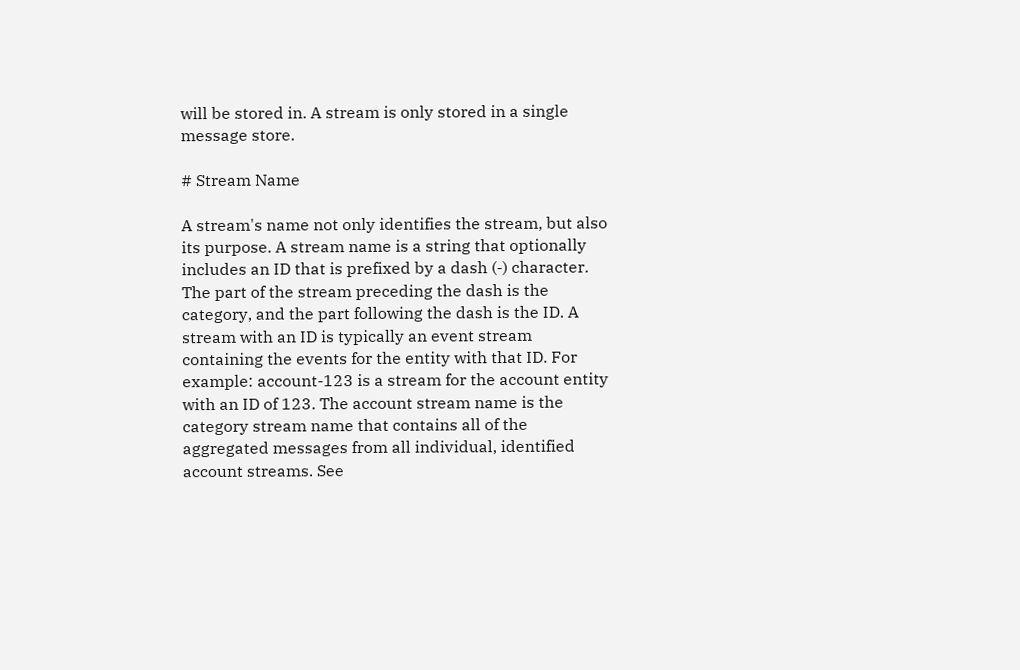will be stored in. A stream is only stored in a single message store.

# Stream Name

A stream's name not only identifies the stream, but also its purpose. A stream name is a string that optionally includes an ID that is prefixed by a dash (-) character. The part of the stream preceding the dash is the category, and the part following the dash is the ID. A stream with an ID is typically an event stream containing the events for the entity with that ID. For example: account-123 is a stream for the account entity with an ID of 123. The account stream name is the category stream name that contains all of the aggregated messages from all individual, identified account streams. See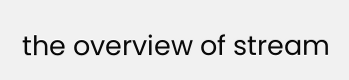the overview of stream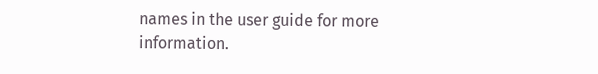names in the user guide for more information.